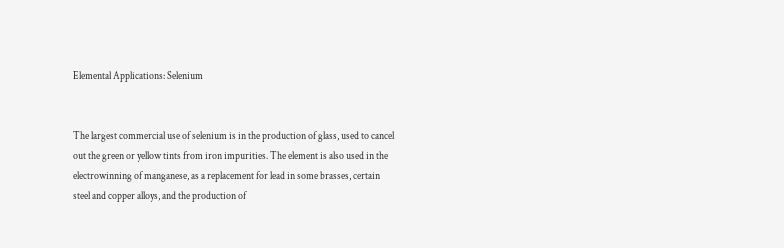Elemental Applications: Selenium


The largest commercial use of selenium is in the production of glass, used to cancel out the green or yellow tints from iron impurities. The element is also used in the electrowinning of manganese, as a replacement for lead in some brasses, certain steel and copper alloys, and the production of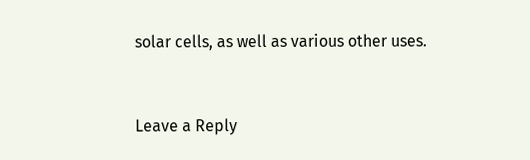solar cells, as well as various other uses.


Leave a Reply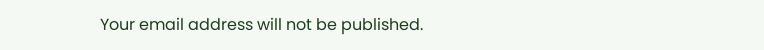Your email address will not be published.